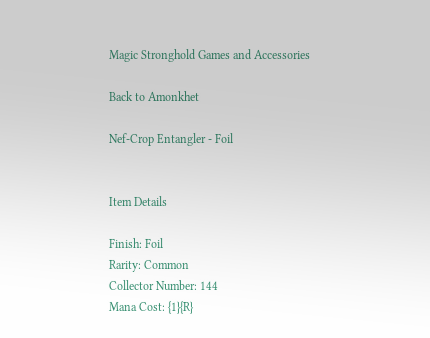Magic Stronghold Games and Accessories

Back to Amonkhet

Nef-Crop Entangler - Foil


Item Details

Finish: Foil
Rarity: Common
Collector Number: 144
Mana Cost: {1}{R}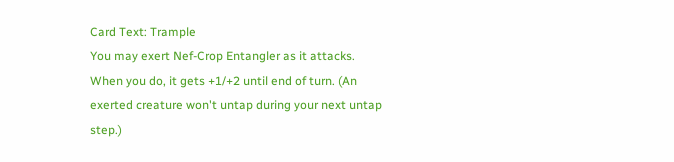Card Text: Trample
You may exert Nef-Crop Entangler as it attacks. When you do, it gets +1/+2 until end of turn. (An exerted creature won't untap during your next untap step.)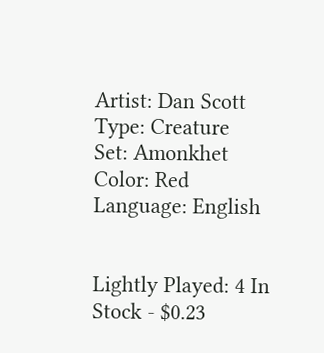Artist: Dan Scott
Type: Creature
Set: Amonkhet
Color: Red
Language: English


Lightly Played: 4 In Stock - $0.23